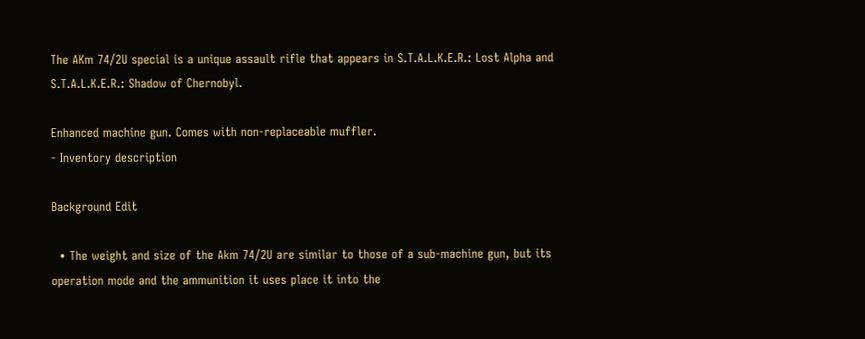The AKm 74/2U special is a unique assault rifle that appears in S.T.A.L.K.E.R.: Lost Alpha and S.T.A.L.K.E.R.: Shadow of Chernobyl.

Enhanced machine gun. Comes with non-replaceable muffler.
- Inventory description

Background Edit

  • The weight and size of the Akm 74/2U are similar to those of a sub-machine gun, but its operation mode and the ammunition it uses place it into the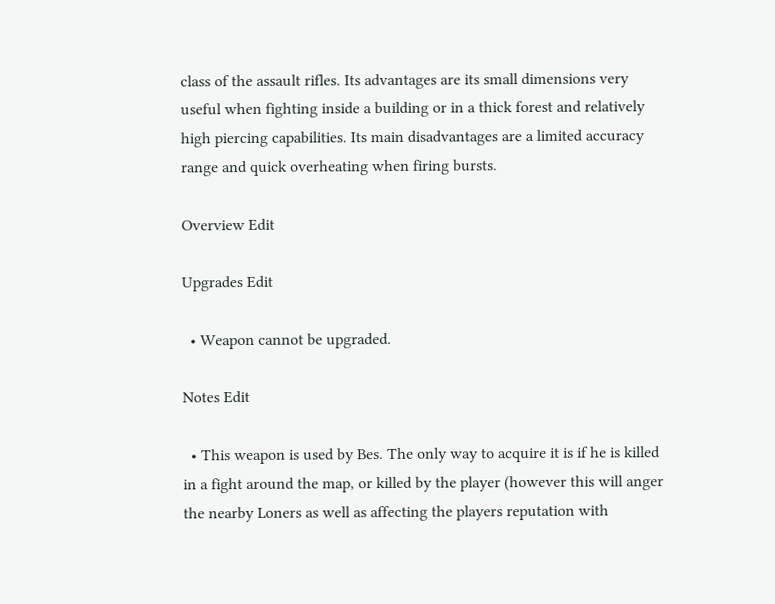class of the assault rifles. Its advantages are its small dimensions very useful when fighting inside a building or in a thick forest and relatively high piercing capabilities. Its main disadvantages are a limited accuracy range and quick overheating when firing bursts.

Overview Edit

Upgrades Edit

  • Weapon cannot be upgraded.

Notes Edit

  • This weapon is used by Bes. The only way to acquire it is if he is killed in a fight around the map, or killed by the player (however this will anger the nearby Loners as well as affecting the players reputation with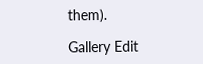them).

Gallery Edit